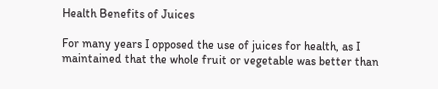Health Benefits of Juices

For many years I opposed the use of juices for health, as I maintained that the whole fruit or vegetable was better than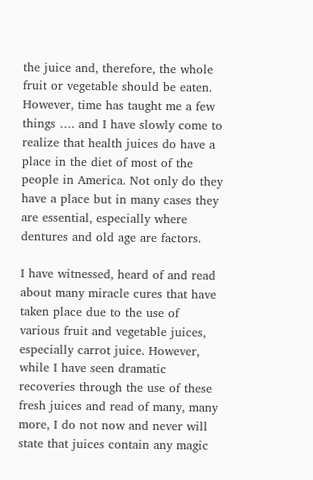the juice and, therefore, the whole fruit or vegetable should be eaten. However, time has taught me a few things …. and I have slowly come to realize that health juices do have a place in the diet of most of the people in America. Not only do they have a place but in many cases they are essential, especially where dentures and old age are factors.

I have witnessed, heard of and read about many miracle cures that have taken place due to the use of various fruit and vegetable juices, especially carrot juice. However, while I have seen dramatic recoveries through the use of these fresh juices and read of many, many more, I do not now and never will state that juices contain any magic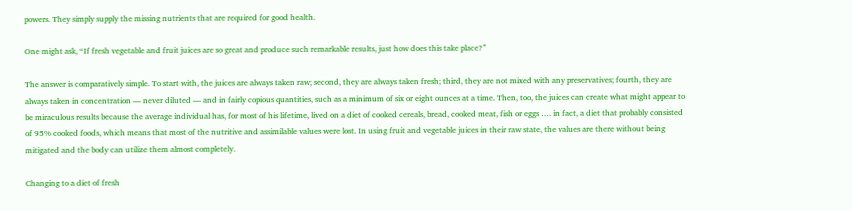powers. They simply supply the missing nutrients that are required for good health.

One might ask, “If fresh vegetable and fruit juices are so great and produce such remarkable results, just how does this take place?”

The answer is comparatively simple. To start with, the juices are always taken raw; second, they are always taken fresh; third, they are not mixed with any preservatives; fourth, they are always taken in concentration — never diluted — and in fairly copious quantities, such as a minimum of six or eight ounces at a time. Then, too, the juices can create what might appear to be miraculous results because the average individual has, for most of his lifetime, lived on a diet of cooked cereals, bread, cooked meat, fish or eggs …. in fact, a diet that probably consisted of 95% cooked foods, which means that most of the nutritive and assimilable values were lost. In using fruit and vegetable juices in their raw state, the values are there without being mitigated and the body can utilize them almost completely.

Changing to a diet of fresh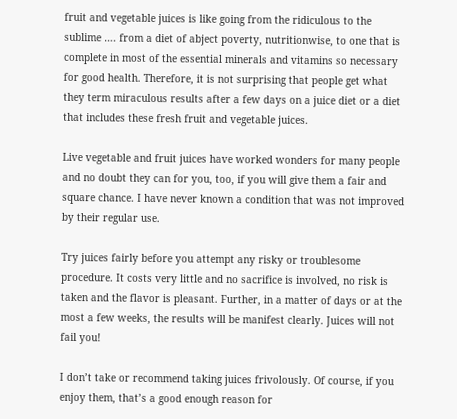fruit and vegetable juices is like going from the ridiculous to the sublime …. from a diet of abject poverty, nutritionwise, to one that is complete in most of the essential minerals and vitamins so necessary for good health. Therefore, it is not surprising that people get what they term miraculous results after a few days on a juice diet or a diet that includes these fresh fruit and vegetable juices.

Live vegetable and fruit juices have worked wonders for many people and no doubt they can for you, too, if you will give them a fair and square chance. I have never known a condition that was not improved by their regular use.

Try juices fairly before you attempt any risky or troublesome procedure. It costs very little and no sacrifice is involved, no risk is taken and the flavor is pleasant. Further, in a matter of days or at the most a few weeks, the results will be manifest clearly. Juices will not fail you!

I don’t take or recommend taking juices frivolously. Of course, if you enjoy them, that’s a good enough reason for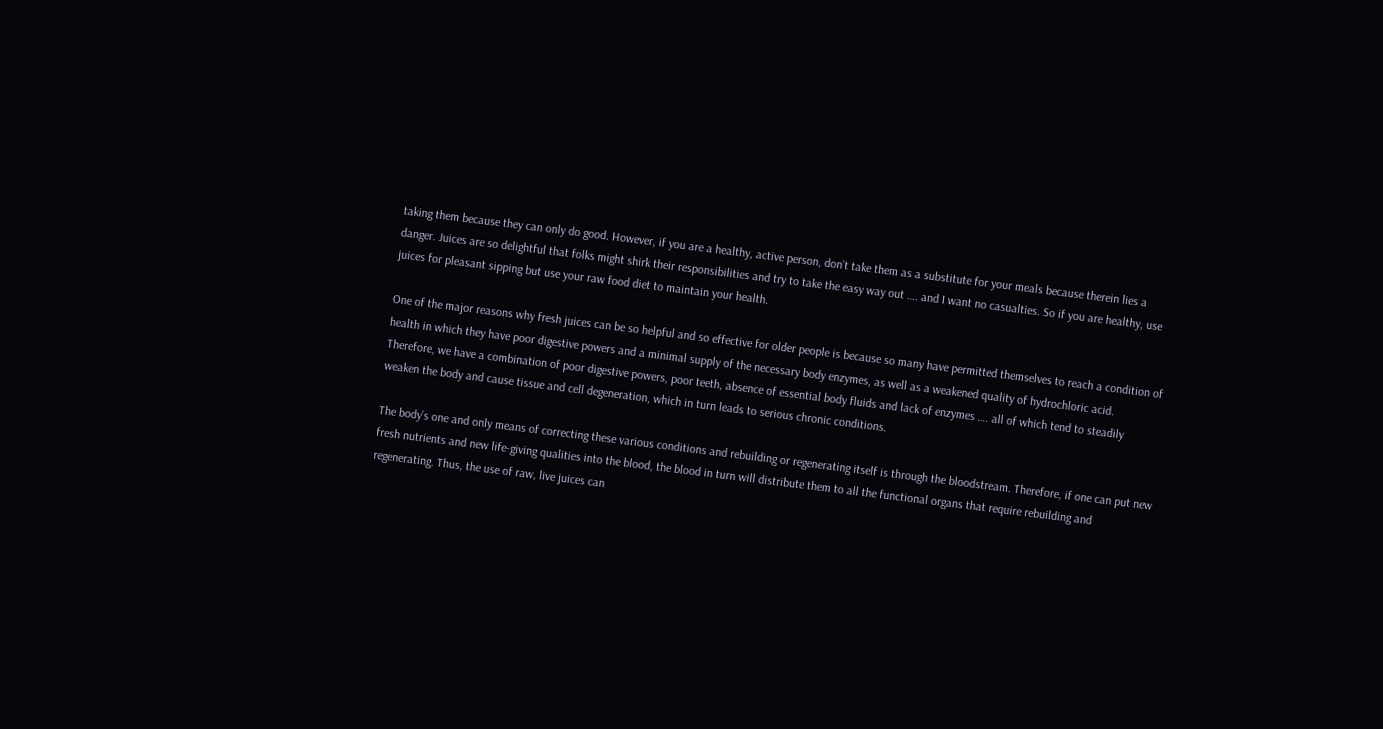taking them because they can only do good. However, if you are a healthy, active person, don’t take them as a substitute for your meals because therein lies a danger. Juices are so delightful that folks might shirk their responsibilities and try to take the easy way out …. and I want no casualties. So if you are healthy, use juices for pleasant sipping but use your raw food diet to maintain your health.

One of the major reasons why fresh juices can be so helpful and so effective for older people is because so many have permitted themselves to reach a condition of health in which they have poor digestive powers and a minimal supply of the necessary body enzymes, as well as a weakened quality of hydrochloric acid. Therefore, we have a combination of poor digestive powers, poor teeth, absence of essential body fluids and lack of enzymes …. all of which tend to steadily weaken the body and cause tissue and cell degeneration, which in turn leads to serious chronic conditions.

The body’s one and only means of correcting these various conditions and rebuilding or regenerating itself is through the bloodstream. Therefore, if one can put new fresh nutrients and new life-giving qualities into the blood, the blood in turn will distribute them to all the functional organs that require rebuilding and regenerating. Thus, the use of raw, live juices can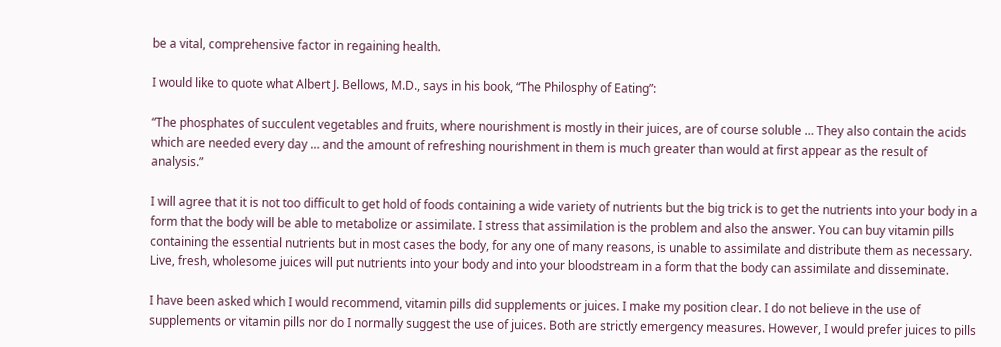be a vital, comprehensive factor in regaining health.

I would like to quote what Albert J. Bellows, M.D., says in his book, “The Philosphy of Eating”:

“The phosphates of succulent vegetables and fruits, where nourishment is mostly in their juices, are of course soluble … They also contain the acids which are needed every day … and the amount of refreshing nourishment in them is much greater than would at first appear as the result of analysis.”

I will agree that it is not too difficult to get hold of foods containing a wide variety of nutrients but the big trick is to get the nutrients into your body in a form that the body will be able to metabolize or assimilate. I stress that assimilation is the problem and also the answer. You can buy vitamin pills containing the essential nutrients but in most cases the body, for any one of many reasons, is unable to assimilate and distribute them as necessary. Live, fresh, wholesome juices will put nutrients into your body and into your bloodstream in a form that the body can assimilate and disseminate.

I have been asked which I would recommend, vitamin pills did supplements or juices. I make my position clear. I do not believe in the use of supplements or vitamin pills nor do I normally suggest the use of juices. Both are strictly emergency measures. However, I would prefer juices to pills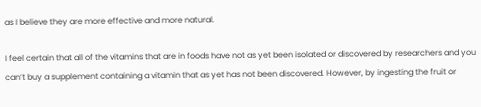as I believe they are more effective and more natural.

I feel certain that all of the vitamins that are in foods have not as yet been isolated or discovered by researchers and you can’t buy a supplement containing a vitamin that as yet has not been discovered. However, by ingesting the fruit or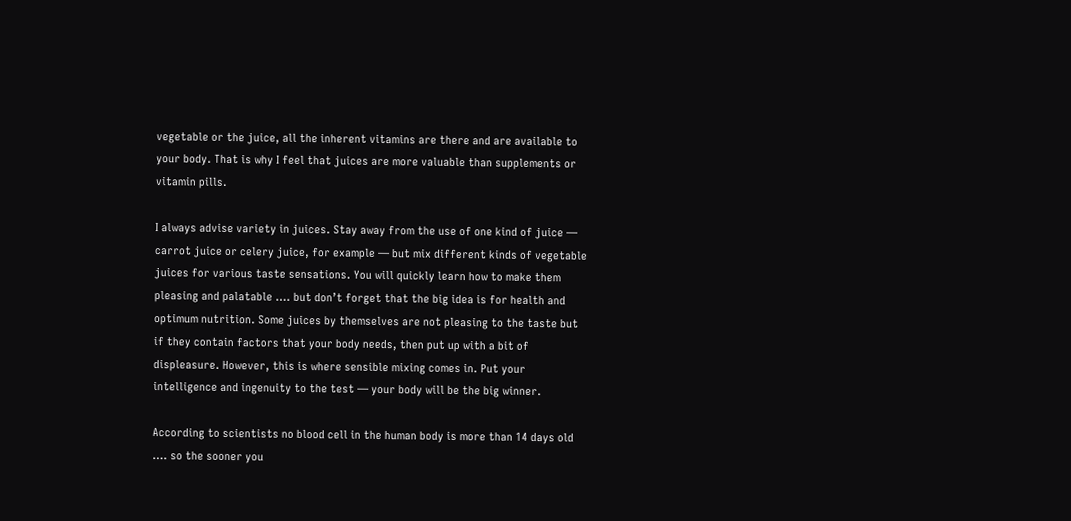vegetable or the juice, all the inherent vitamins are there and are available to your body. That is why I feel that juices are more valuable than supplements or vitamin pills.

I always advise variety in juices. Stay away from the use of one kind of juice — carrot juice or celery juice, for example — but mix different kinds of vegetable juices for various taste sensations. You will quickly learn how to make them pleasing and palatable …. but don’t forget that the big idea is for health and optimum nutrition. Some juices by themselves are not pleasing to the taste but if they contain factors that your body needs, then put up with a bit of displeasure. However, this is where sensible mixing comes in. Put your intelligence and ingenuity to the test — your body will be the big winner.

According to scientists no blood cell in the human body is more than 14 days old …. so the sooner you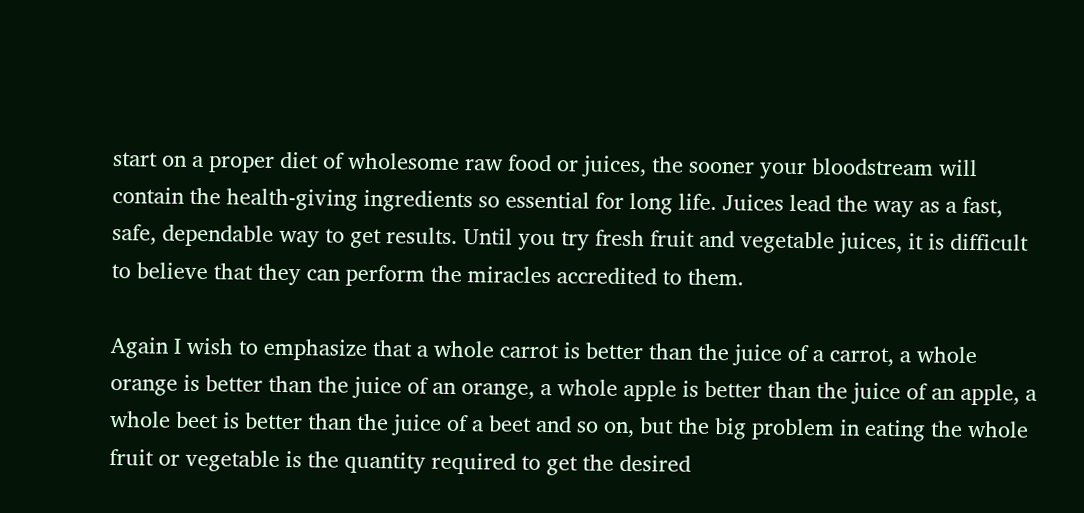start on a proper diet of wholesome raw food or juices, the sooner your bloodstream will contain the health-giving ingredients so essential for long life. Juices lead the way as a fast, safe, dependable way to get results. Until you try fresh fruit and vegetable juices, it is difficult to believe that they can perform the miracles accredited to them.

Again I wish to emphasize that a whole carrot is better than the juice of a carrot, a whole orange is better than the juice of an orange, a whole apple is better than the juice of an apple, a whole beet is better than the juice of a beet and so on, but the big problem in eating the whole fruit or vegetable is the quantity required to get the desired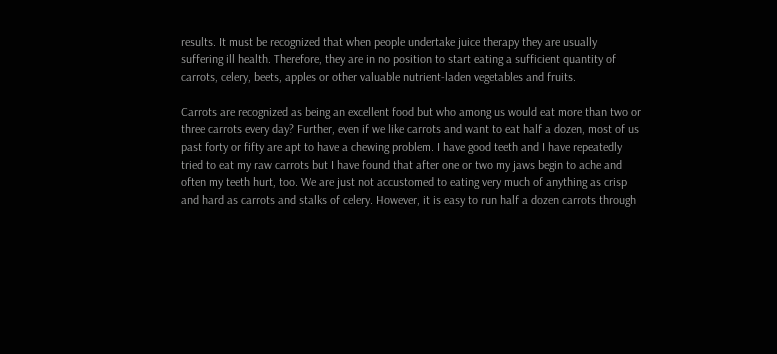results. It must be recognized that when people undertake juice therapy they are usually suffering ill health. Therefore, they are in no position to start eating a sufficient quantity of carrots, celery, beets, apples or other valuable nutrient-laden vegetables and fruits.

Carrots are recognized as being an excellent food but who among us would eat more than two or three carrots every day? Further, even if we like carrots and want to eat half a dozen, most of us past forty or fifty are apt to have a chewing problem. I have good teeth and I have repeatedly tried to eat my raw carrots but I have found that after one or two my jaws begin to ache and often my teeth hurt, too. We are just not accustomed to eating very much of anything as crisp and hard as carrots and stalks of celery. However, it is easy to run half a dozen carrots through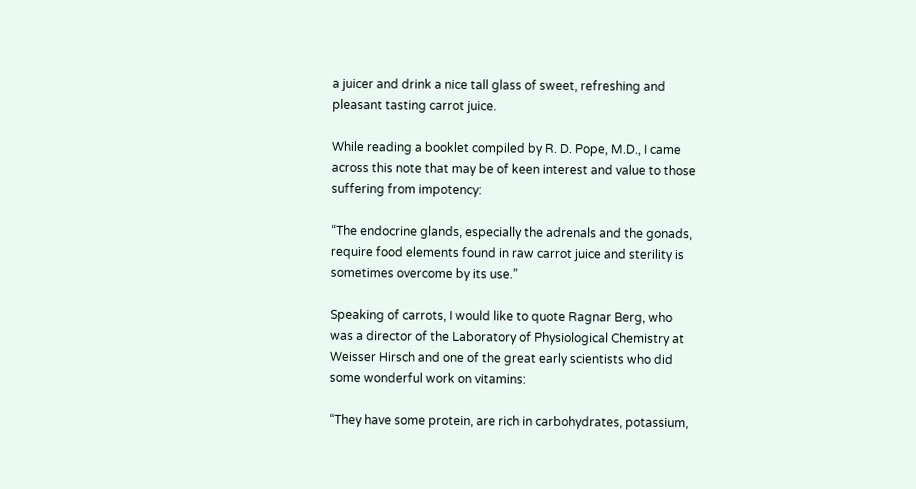a juicer and drink a nice tall glass of sweet, refreshing and pleasant tasting carrot juice.

While reading a booklet compiled by R. D. Pope, M.D., I came across this note that may be of keen interest and value to those suffering from impotency:

“The endocrine glands, especially the adrenals and the gonads, require food elements found in raw carrot juice and sterility is sometimes overcome by its use.”

Speaking of carrots, I would like to quote Ragnar Berg, who was a director of the Laboratory of Physiological Chemistry at Weisser Hirsch and one of the great early scientists who did some wonderful work on vitamins:

“They have some protein, are rich in carbohydrates, potassium,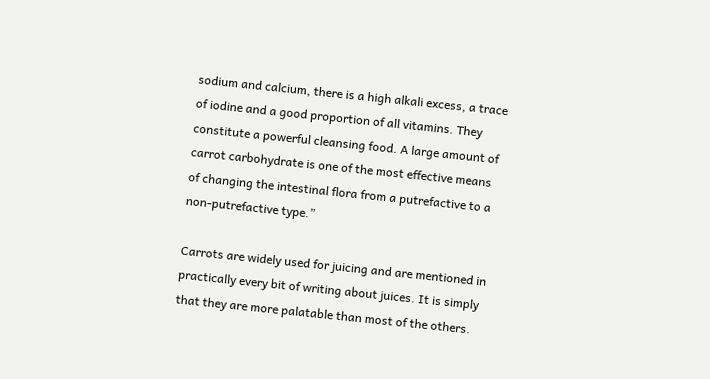sodium and calcium, there is a high alkali excess, a trace of iodine and a good proportion of all vitamins. They constitute a powerful cleansing food. A large amount of carrot carbohydrate is one of the most effective means of changing the intestinal flora from a putrefactive to a non-putrefactive type.”

Carrots are widely used for juicing and are mentioned in practically every bit of writing about juices. It is simply that they are more palatable than most of the others.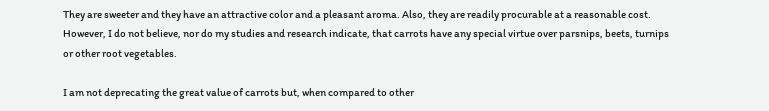They are sweeter and they have an attractive color and a pleasant aroma. Also, they are readily procurable at a reasonable cost. However, I do not believe, nor do my studies and research indicate, that carrots have any special virtue over parsnips, beets, turnips or other root vegetables.

I am not deprecating the great value of carrots but, when compared to other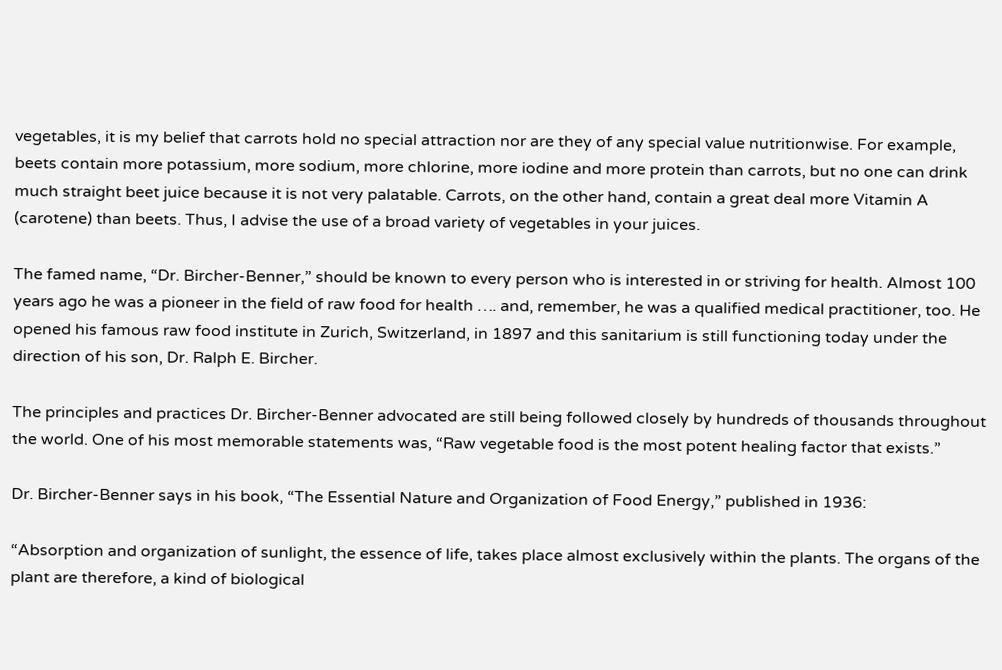vegetables, it is my belief that carrots hold no special attraction nor are they of any special value nutritionwise. For example, beets contain more potassium, more sodium, more chlorine, more iodine and more protein than carrots, but no one can drink much straight beet juice because it is not very palatable. Carrots, on the other hand, contain a great deal more Vitamin A (carotene) than beets. Thus, I advise the use of a broad variety of vegetables in your juices.

The famed name, “Dr. Bircher-Benner,” should be known to every person who is interested in or striving for health. Almost 100 years ago he was a pioneer in the field of raw food for health …. and, remember, he was a qualified medical practitioner, too. He opened his famous raw food institute in Zurich, Switzerland, in 1897 and this sanitarium is still functioning today under the direction of his son, Dr. Ralph E. Bircher.

The principles and practices Dr. Bircher-Benner advocated are still being followed closely by hundreds of thousands throughout the world. One of his most memorable statements was, “Raw vegetable food is the most potent healing factor that exists.”

Dr. Bircher-Benner says in his book, “The Essential Nature and Organization of Food Energy,” published in 1936:

“Absorption and organization of sunlight, the essence of life, takes place almost exclusively within the plants. The organs of the plant are therefore, a kind of biological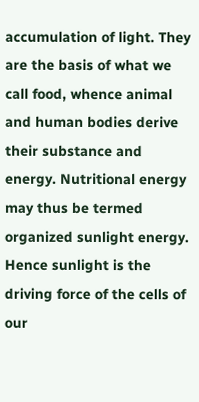accumulation of light. They are the basis of what we call food, whence animal and human bodies derive their substance and energy. Nutritional energy may thus be termed organized sunlight energy. Hence sunlight is the driving force of the cells of our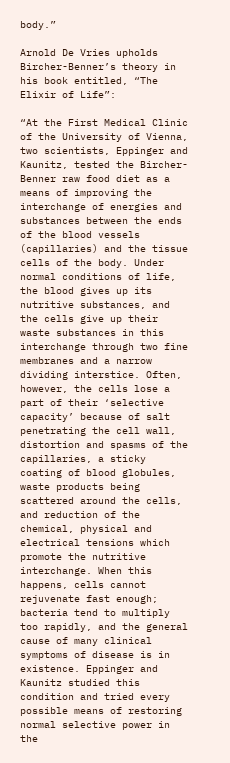body.”

Arnold De Vries upholds Bircher-Benner’s theory in his book entitled, “The Elixir of Life”:

“At the First Medical Clinic of the University of Vienna, two scientists, Eppinger and Kaunitz, tested the Bircher-Benner raw food diet as a means of improving the interchange of energies and substances between the ends of the blood vessels (capillaries) and the tissue cells of the body. Under normal conditions of life, the blood gives up its nutritive substances, and the cells give up their waste substances in this interchange through two fine membranes and a narrow dividing interstice. Often, however, the cells lose a part of their ‘selective capacity’ because of salt penetrating the cell wall, distortion and spasms of the capillaries, a sticky coating of blood globules, waste products being scattered around the cells, and reduction of the chemical, physical and electrical tensions which promote the nutritive interchange. When this happens, cells cannot rejuvenate fast enough; bacteria tend to multiply too rapidly, and the general cause of many clinical symptoms of disease is in existence. Eppinger and Kaunitz studied this condition and tried every possible means of restoring normal selective power in the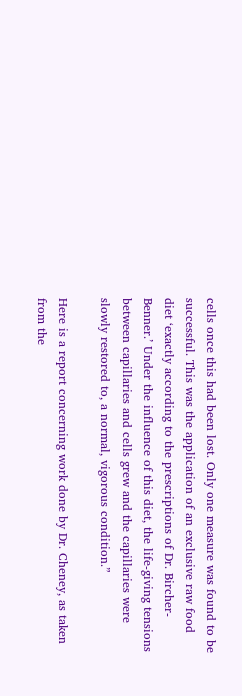cells once this had been lost. Only one measure was found to be successful. This was the application of an exclusive raw food diet ‘exactly according to the prescriptions of Dr. Bircher-Benner.’ Under the influence of this diet, the life-giving tensions between capillaries and cells grew and the capillaries were slowly restored to, a normal, vigorous condition.”

Here is a report concerning work done by Dr. Cheney, as taken from the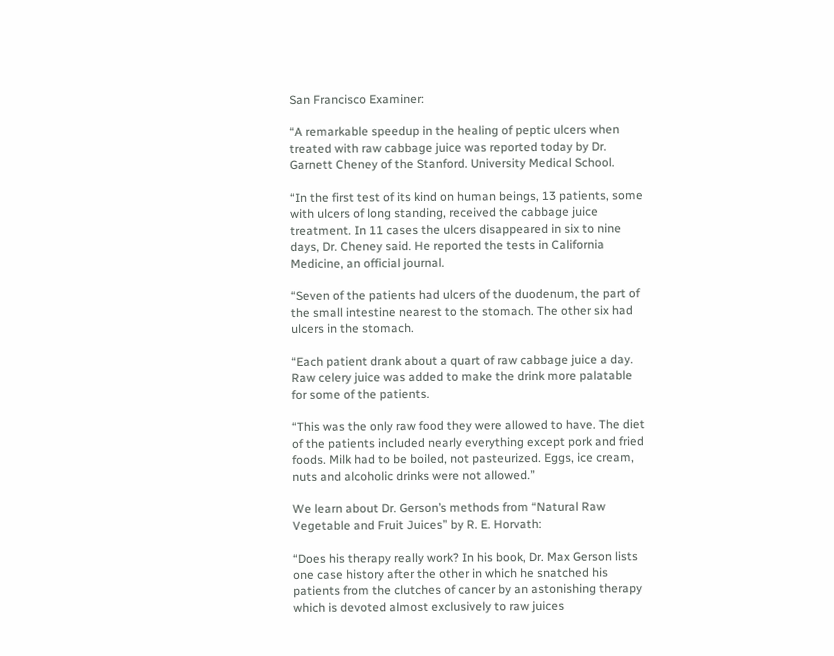San Francisco Examiner:

“A remarkable speedup in the healing of peptic ulcers when treated with raw cabbage juice was reported today by Dr. Garnett Cheney of the Stanford. University Medical School.

“In the first test of its kind on human beings, 13 patients, some with ulcers of long standing, received the cabbage juice treatment. In 11 cases the ulcers disappeared in six to nine days, Dr. Cheney said. He reported the tests in California Medicine, an official journal.

“Seven of the patients had ulcers of the duodenum, the part of the small intestine nearest to the stomach. The other six had ulcers in the stomach.

“Each patient drank about a quart of raw cabbage juice a day. Raw celery juice was added to make the drink more palatable for some of the patients.

“This was the only raw food they were allowed to have. The diet of the patients included nearly everything except pork and fried foods. Milk had to be boiled, not pasteurized. Eggs, ice cream, nuts and alcoholic drinks were not allowed.”

We learn about Dr. Gerson’s methods from “Natural Raw Vegetable and Fruit Juices” by R. E. Horvath:

“Does his therapy really work? In his book, Dr. Max Gerson lists one case history after the other in which he snatched his patients from the clutches of cancer by an astonishing therapy which is devoted almost exclusively to raw juices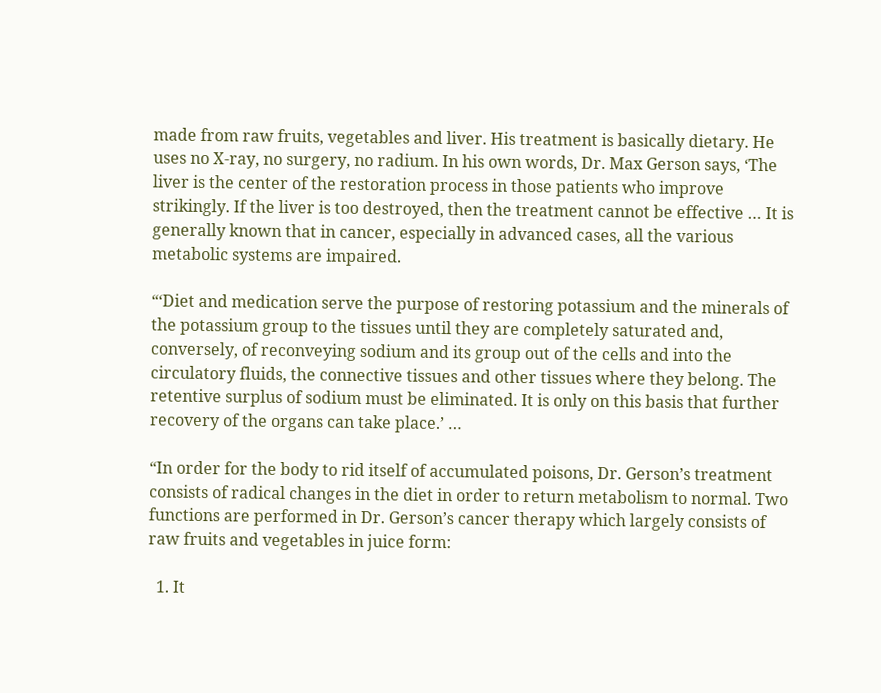made from raw fruits, vegetables and liver. His treatment is basically dietary. He uses no X-ray, no surgery, no radium. In his own words, Dr. Max Gerson says, ‘The liver is the center of the restoration process in those patients who improve strikingly. If the liver is too destroyed, then the treatment cannot be effective … It is generally known that in cancer, especially in advanced cases, all the various metabolic systems are impaired.

“‘Diet and medication serve the purpose of restoring potassium and the minerals of the potassium group to the tissues until they are completely saturated and, conversely, of reconveying sodium and its group out of the cells and into the circulatory fluids, the connective tissues and other tissues where they belong. The retentive surplus of sodium must be eliminated. It is only on this basis that further recovery of the organs can take place.’ …

“In order for the body to rid itself of accumulated poisons, Dr. Gerson’s treatment consists of radical changes in the diet in order to return metabolism to normal. Two functions are performed in Dr. Gerson’s cancer therapy which largely consists of raw fruits and vegetables in juice form:

  1. It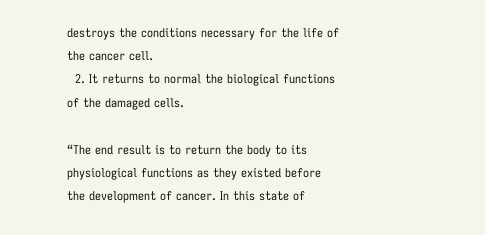destroys the conditions necessary for the life of the cancer cell.
  2. It returns to normal the biological functions of the damaged cells.

“The end result is to return the body to its physiological functions as they existed before the development of cancer. In this state of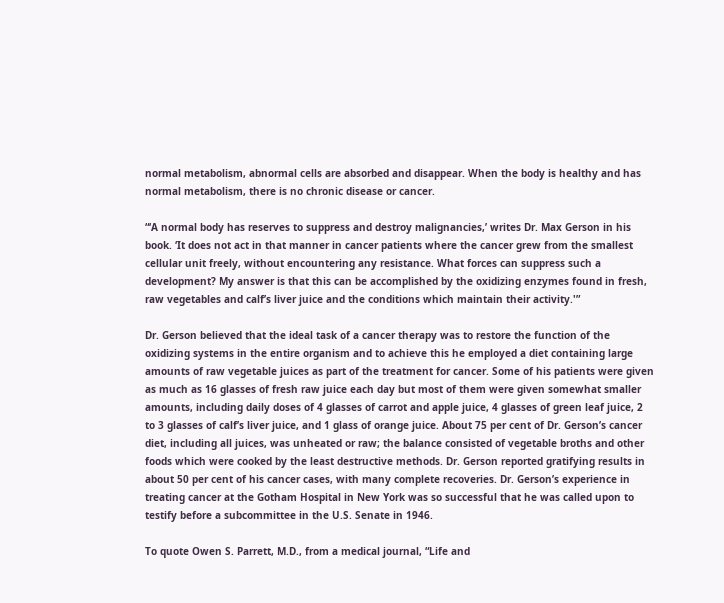normal metabolism, abnormal cells are absorbed and disappear. When the body is healthy and has normal metabolism, there is no chronic disease or cancer.

“‘A normal body has reserves to suppress and destroy malignancies,’ writes Dr. Max Gerson in his book. ‘It does not act in that manner in cancer patients where the cancer grew from the smallest cellular unit freely, without encountering any resistance. What forces can suppress such a development? My answer is that this can be accomplished by the oxidizing enzymes found in fresh, raw vegetables and calf’s liver juice and the conditions which maintain their activity.'”

Dr. Gerson believed that the ideal task of a cancer therapy was to restore the function of the oxidizing systems in the entire organism and to achieve this he employed a diet containing large amounts of raw vegetable juices as part of the treatment for cancer. Some of his patients were given as much as 16 glasses of fresh raw juice each day but most of them were given somewhat smaller amounts, including daily doses of 4 glasses of carrot and apple juice, 4 glasses of green leaf juice, 2 to 3 glasses of calf’s liver juice, and 1 glass of orange juice. About 75 per cent of Dr. Gerson’s cancer diet, including all juices, was unheated or raw; the balance consisted of vegetable broths and other foods which were cooked by the least destructive methods. Dr. Gerson reported gratifying results in about 50 per cent of his cancer cases, with many complete recoveries. Dr. Gerson’s experience in treating cancer at the Gotham Hospital in New York was so successful that he was called upon to testify before a subcommittee in the U.S. Senate in 1946.

To quote Owen S. Parrett, M.D., from a medical journal, “Life and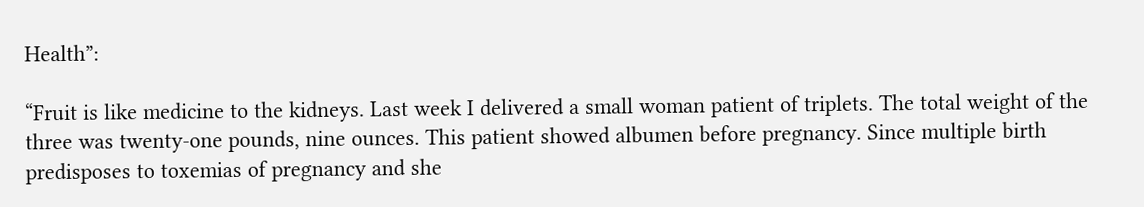Health”:

“Fruit is like medicine to the kidneys. Last week I delivered a small woman patient of triplets. The total weight of the three was twenty-one pounds, nine ounces. This patient showed albumen before pregnancy. Since multiple birth predisposes to toxemias of pregnancy and she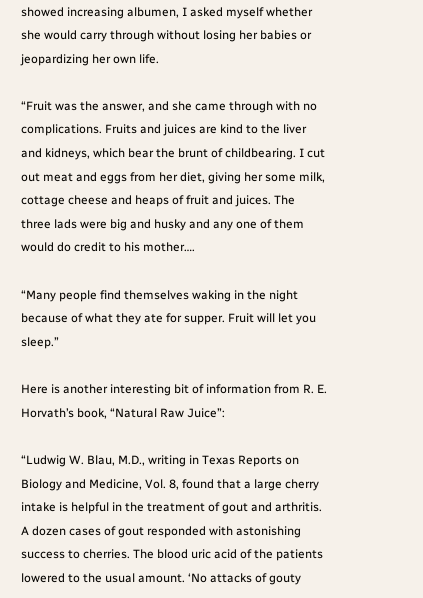showed increasing albumen, I asked myself whether she would carry through without losing her babies or jeopardizing her own life.

“Fruit was the answer, and she came through with no complications. Fruits and juices are kind to the liver and kidneys, which bear the brunt of childbearing. I cut out meat and eggs from her diet, giving her some milk, cottage cheese and heaps of fruit and juices. The three lads were big and husky and any one of them would do credit to his mother….

“Many people find themselves waking in the night because of what they ate for supper. Fruit will let you sleep.”

Here is another interesting bit of information from R. E. Horvath’s book, “Natural Raw Juice”:

“Ludwig W. Blau, M.D., writing in Texas Reports on Biology and Medicine, Vol. 8, found that a large cherry intake is helpful in the treatment of gout and arthritis. A dozen cases of gout responded with astonishing success to cherries. The blood uric acid of the patients lowered to the usual amount. ‘No attacks of gouty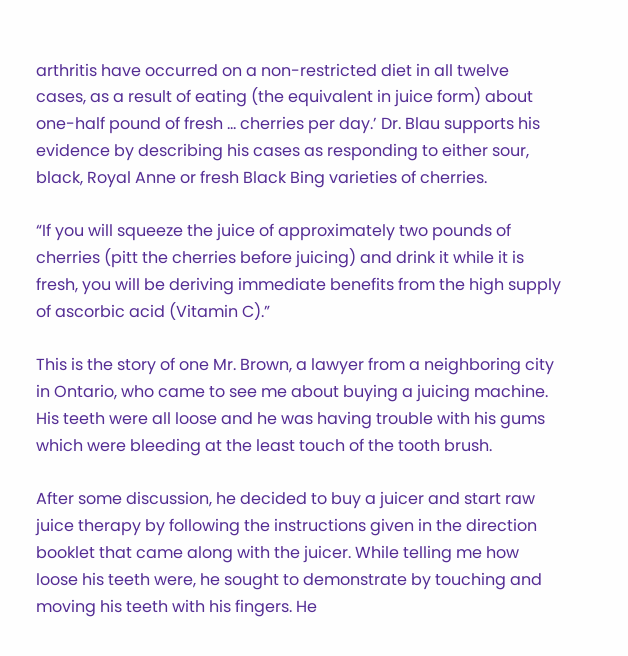arthritis have occurred on a non-restricted diet in all twelve cases, as a result of eating (the equivalent in juice form) about one-half pound of fresh … cherries per day.’ Dr. Blau supports his evidence by describing his cases as responding to either sour, black, Royal Anne or fresh Black Bing varieties of cherries.

“If you will squeeze the juice of approximately two pounds of cherries (pitt the cherries before juicing) and drink it while it is fresh, you will be deriving immediate benefits from the high supply of ascorbic acid (Vitamin C).”

This is the story of one Mr. Brown, a lawyer from a neighboring city in Ontario, who came to see me about buying a juicing machine. His teeth were all loose and he was having trouble with his gums which were bleeding at the least touch of the tooth brush.

After some discussion, he decided to buy a juicer and start raw juice therapy by following the instructions given in the direction booklet that came along with the juicer. While telling me how loose his teeth were, he sought to demonstrate by touching and moving his teeth with his fingers. He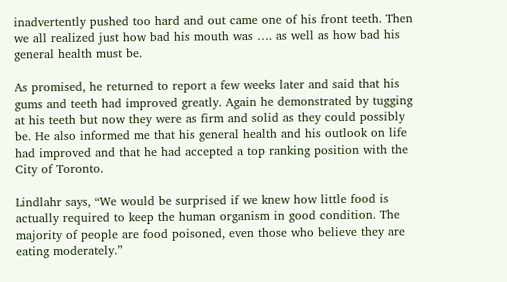inadvertently pushed too hard and out came one of his front teeth. Then we all realized just how bad his mouth was …. as well as how bad his general health must be.

As promised, he returned to report a few weeks later and said that his gums and teeth had improved greatly. Again he demonstrated by tugging at his teeth but now they were as firm and solid as they could possibly be. He also informed me that his general health and his outlook on life had improved and that he had accepted a top ranking position with the City of Toronto.

Lindlahr says, “We would be surprised if we knew how little food is actually required to keep the human organism in good condition. The majority of people are food poisoned, even those who believe they are eating moderately.”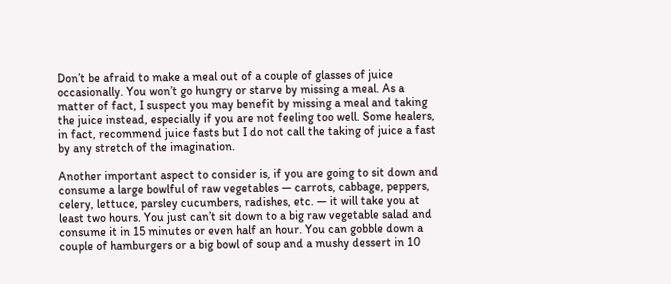Don’t be afraid to make a meal out of a couple of glasses of juice occasionally. You won’t go hungry or starve by missing a meal. As a matter of fact, I suspect you may benefit by missing a meal and taking the juice instead, especially if you are not feeling too well. Some healers, in fact, recommend juice fasts but I do not call the taking of juice a fast by any stretch of the imagination.

Another important aspect to consider is, if you are going to sit down and consume a large bowlful of raw vegetables — carrots, cabbage, peppers, celery, lettuce, parsley cucumbers, radishes, etc. — it will take you at least two hours. You just can’t sit down to a big raw vegetable salad and consume it in 15 minutes or even half an hour. You can gobble down a couple of hamburgers or a big bowl of soup and a mushy dessert in 10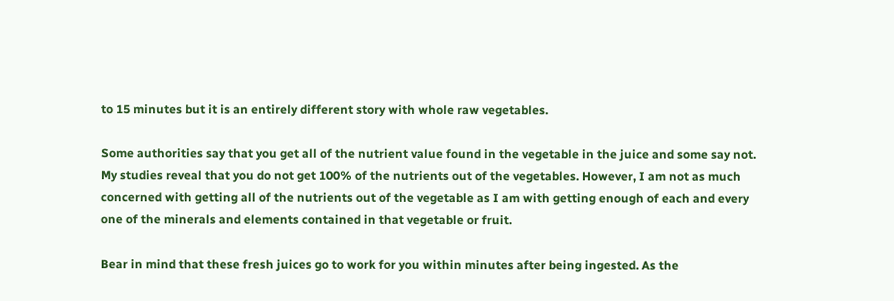to 15 minutes but it is an entirely different story with whole raw vegetables.

Some authorities say that you get all of the nutrient value found in the vegetable in the juice and some say not. My studies reveal that you do not get 100% of the nutrients out of the vegetables. However, I am not as much concerned with getting all of the nutrients out of the vegetable as I am with getting enough of each and every one of the minerals and elements contained in that vegetable or fruit.

Bear in mind that these fresh juices go to work for you within minutes after being ingested. As the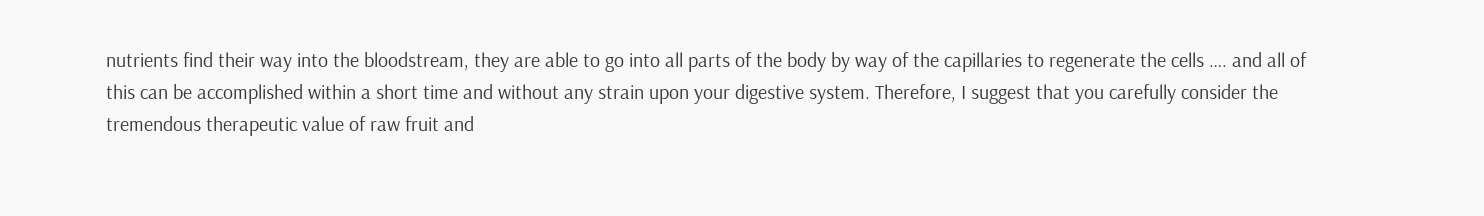nutrients find their way into the bloodstream, they are able to go into all parts of the body by way of the capillaries to regenerate the cells …. and all of this can be accomplished within a short time and without any strain upon your digestive system. Therefore, I suggest that you carefully consider the tremendous therapeutic value of raw fruit and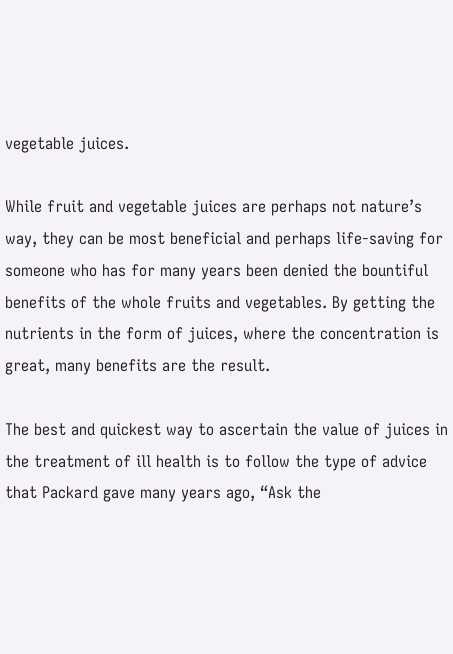vegetable juices.

While fruit and vegetable juices are perhaps not nature’s way, they can be most beneficial and perhaps life-saving for someone who has for many years been denied the bountiful benefits of the whole fruits and vegetables. By getting the nutrients in the form of juices, where the concentration is great, many benefits are the result.

The best and quickest way to ascertain the value of juices in the treatment of ill health is to follow the type of advice that Packard gave many years ago, “Ask the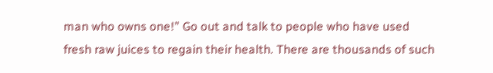man who owns one!” Go out and talk to people who have used fresh raw juices to regain their health. There are thousands of such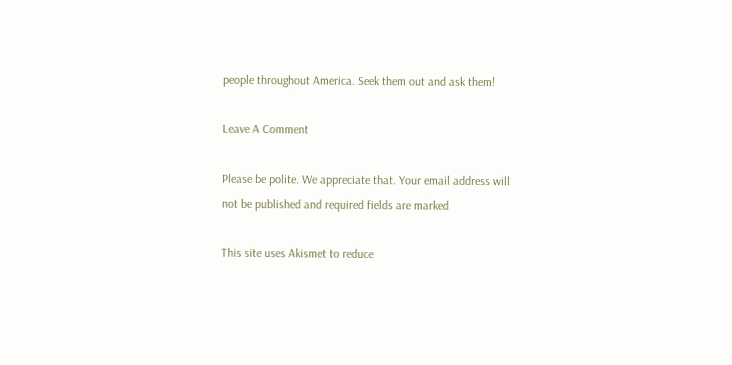people throughout America. Seek them out and ask them!

Leave A Comment

Please be polite. We appreciate that. Your email address will not be published and required fields are marked

This site uses Akismet to reduce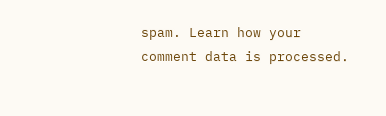spam. Learn how your comment data is processed.